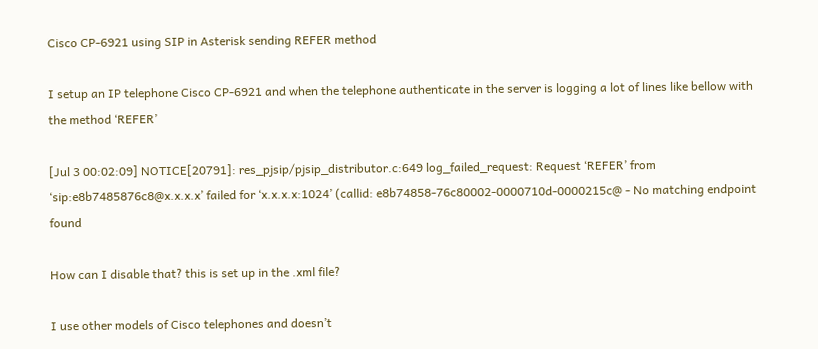Cisco CP-6921 using SIP in Asterisk sending REFER method

I setup an IP telephone Cisco CP-6921 and when the telephone authenticate in the server is logging a lot of lines like bellow with the method ‘REFER’

[Jul 3 00:02:09] NOTICE[20791]: res_pjsip/pjsip_distributor.c:649 log_failed_request: Request ‘REFER’ from ‘sip:e8b7485876c8@x.x.x.x’ failed for ‘x.x.x.x:1024’ (callid: e8b74858-76c80002-0000710d-0000215c@ - No matching endpoint found

How can I disable that? this is set up in the .xml file?

I use other models of Cisco telephones and doesn’t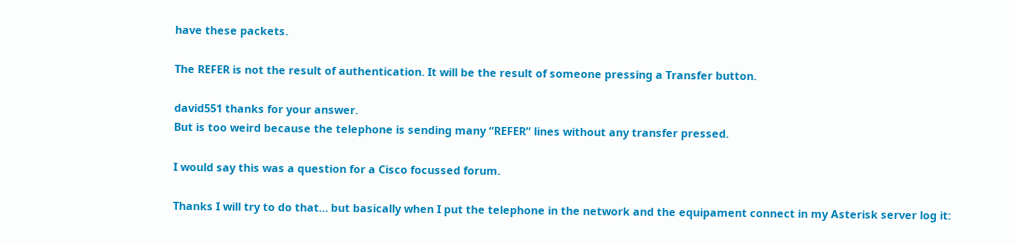have these packets.

The REFER is not the result of authentication. It will be the result of someone pressing a Transfer button.

david551 thanks for your answer.
But is too weird because the telephone is sending many “REFER” lines without any transfer pressed.

I would say this was a question for a Cisco focussed forum.

Thanks I will try to do that… but basically when I put the telephone in the network and the equipament connect in my Asterisk server log it: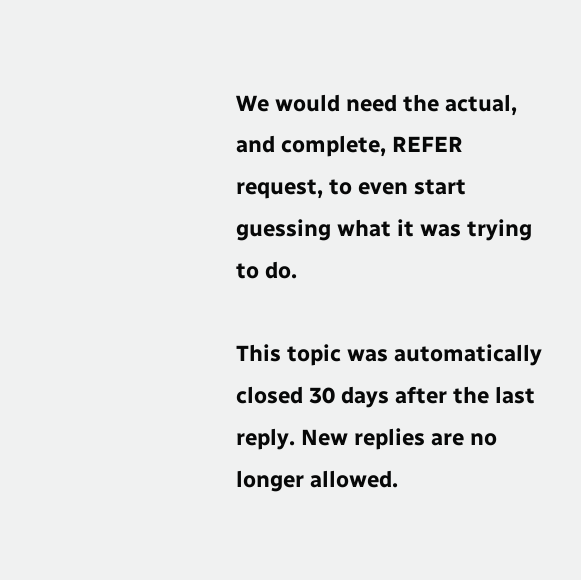We would need the actual, and complete, REFER request, to even start guessing what it was trying to do.

This topic was automatically closed 30 days after the last reply. New replies are no longer allowed.